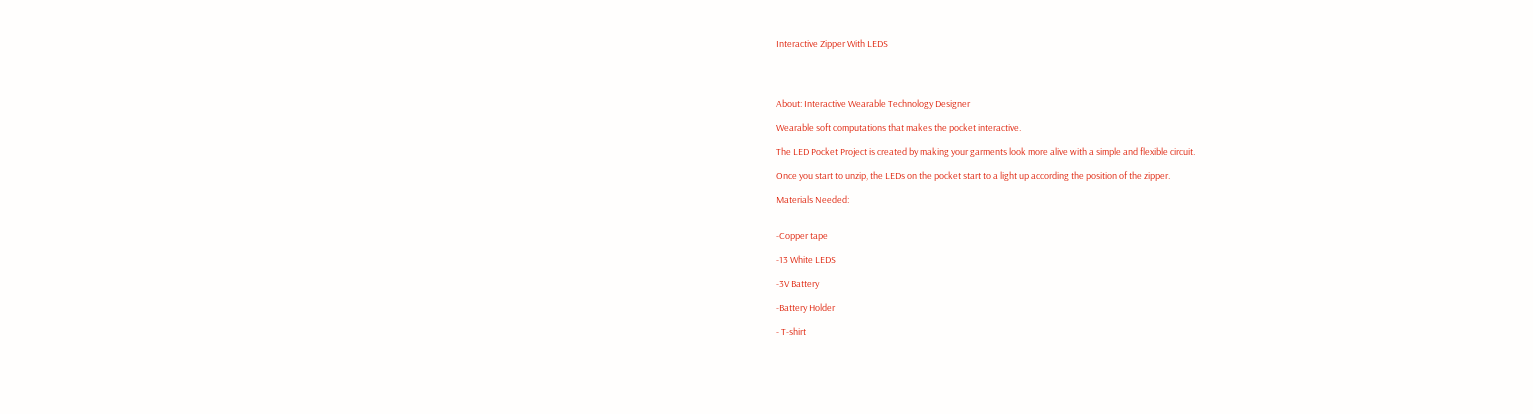Interactive Zipper With LEDS




About: Interactive Wearable Technology Designer

Wearable soft computations that makes the pocket interactive.

The LED Pocket Project is created by making your garments look more alive with a simple and flexible circuit.

Once you start to unzip, the LEDs on the pocket start to a light up according the position of the zipper.

Materials Needed:


-Copper tape

-13 White LEDS

-3V Battery

-Battery Holder

- T-shirt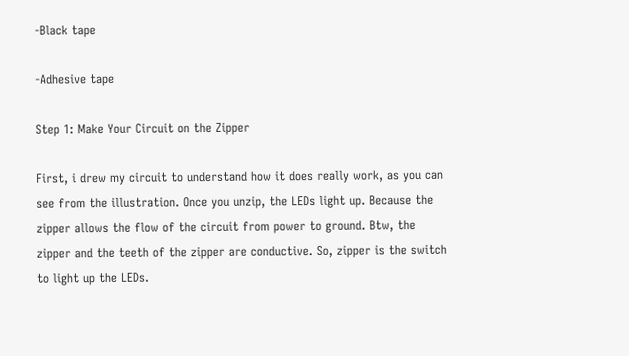-Black tape

-Adhesive tape

Step 1: Make Your Circuit on the Zipper

First, i drew my circuit to understand how it does really work, as you can see from the illustration. Once you unzip, the LEDs light up. Because the zipper allows the flow of the circuit from power to ground. Btw, the zipper and the teeth of the zipper are conductive. So, zipper is the switch to light up the LEDs.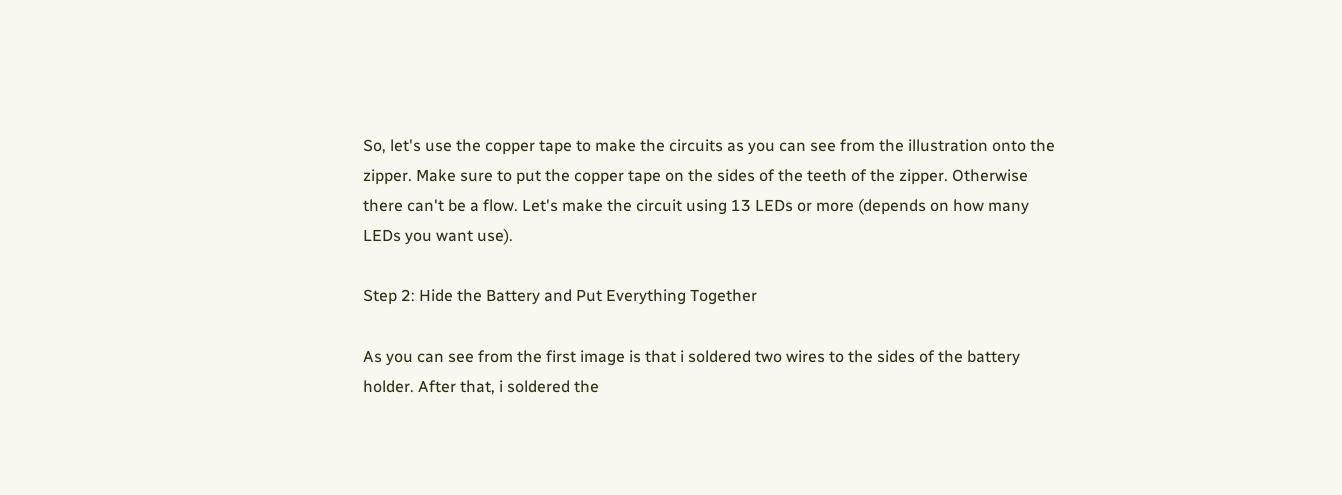So, let's use the copper tape to make the circuits as you can see from the illustration onto the zipper. Make sure to put the copper tape on the sides of the teeth of the zipper. Otherwise there can't be a flow. Let's make the circuit using 13 LEDs or more (depends on how many LEDs you want use).

Step 2: Hide the Battery and Put Everything Together

As you can see from the first image is that i soldered two wires to the sides of the battery holder. After that, i soldered the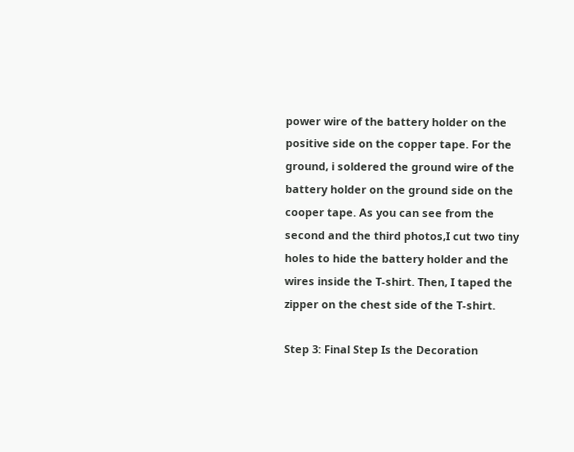power wire of the battery holder on the positive side on the copper tape. For the ground, i soldered the ground wire of the battery holder on the ground side on the cooper tape. As you can see from the second and the third photos,I cut two tiny holes to hide the battery holder and the wires inside the T-shirt. Then, I taped the zipper on the chest side of the T-shirt.

Step 3: Final Step Is the Decoration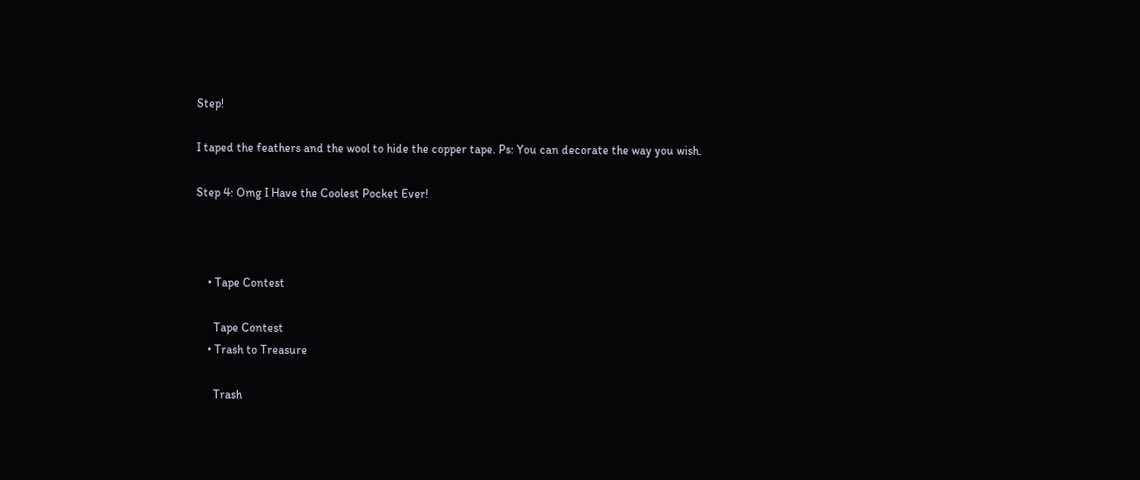Step!

I taped the feathers and the wool to hide the copper tape. Ps: You can decorate the way you wish.

Step 4: Omg I Have the Coolest Pocket Ever!



    • Tape Contest

      Tape Contest
    • Trash to Treasure

      Trash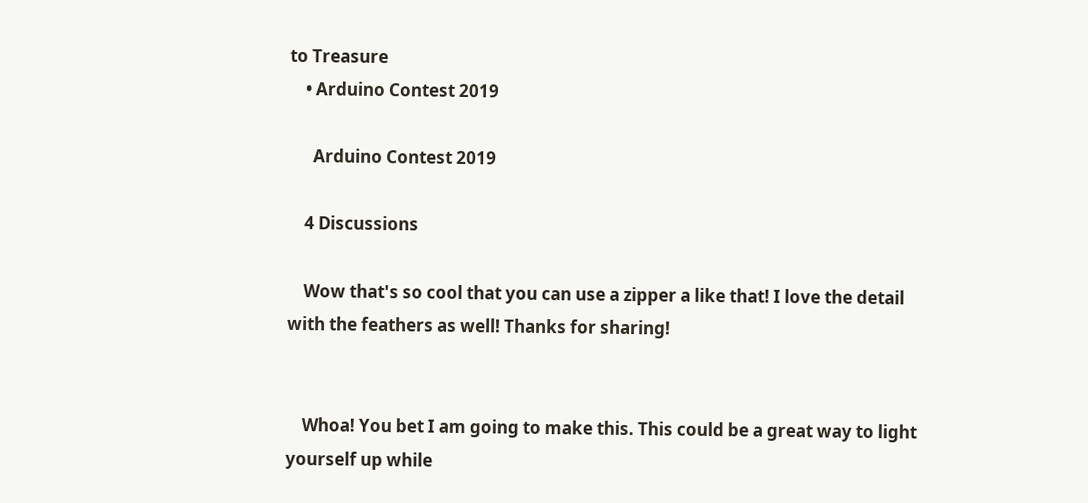to Treasure
    • Arduino Contest 2019

      Arduino Contest 2019

    4 Discussions

    Wow that's so cool that you can use a zipper a like that! I love the detail with the feathers as well! Thanks for sharing!


    Whoa! You bet I am going to make this. This could be a great way to light yourself up while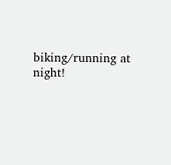biking/running at night!